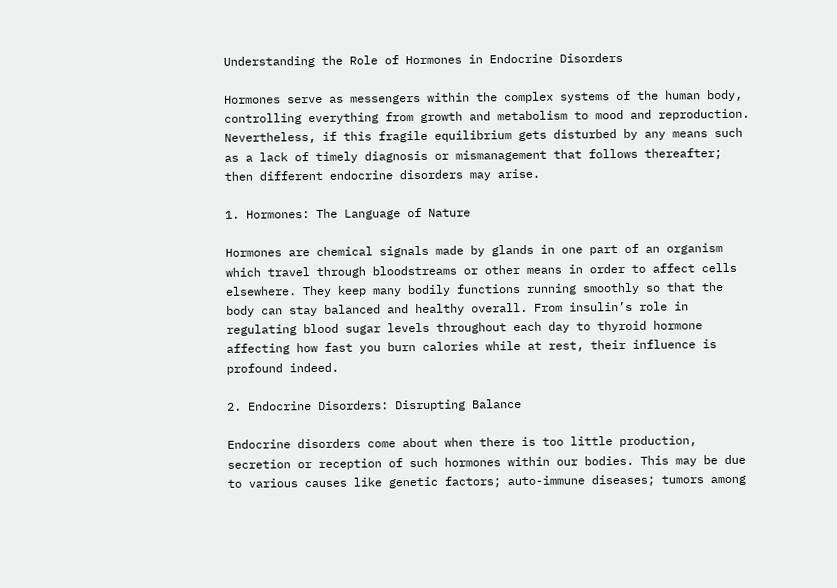Understanding the Role of Hormones in Endocrine Disorders

Hormones serve as messengers within the complex systems of the human body, controlling everything from growth and metabolism to mood and reproduction. Nevertheless, if this fragile equilibrium gets disturbed by any means such as a lack of timely diagnosis or mismanagement that follows thereafter; then different endocrine disorders may arise.

1. Hormones: The Language of Nature

Hormones are chemical signals made by glands in one part of an organism which travel through bloodstreams or other means in order to affect cells elsewhere. They keep many bodily functions running smoothly so that the body can stay balanced and healthy overall. From insulin’s role in regulating blood sugar levels throughout each day to thyroid hormone affecting how fast you burn calories while at rest, their influence is profound indeed.

2. Endocrine Disorders: Disrupting Balance

Endocrine disorders come about when there is too little production, secretion or reception of such hormones within our bodies. This may be due to various causes like genetic factors; auto-immune diseases; tumors among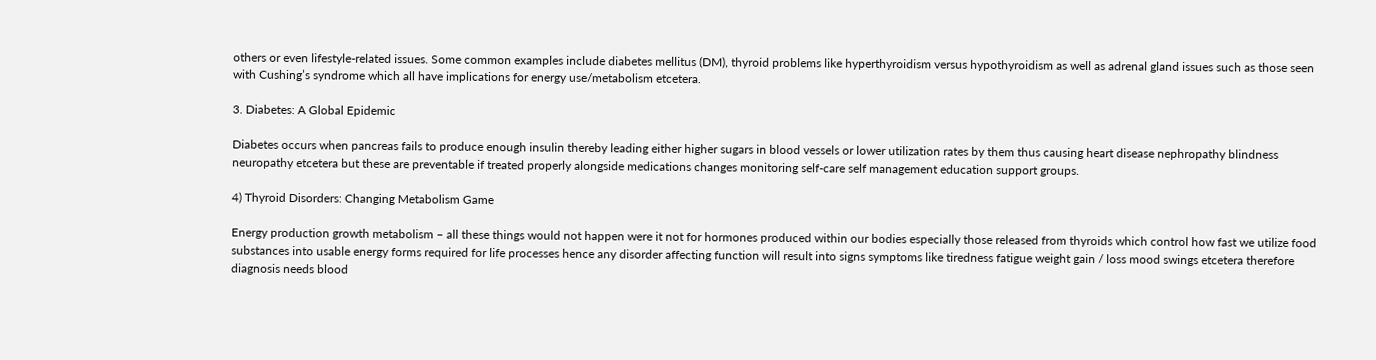others or even lifestyle-related issues. Some common examples include diabetes mellitus (DM), thyroid problems like hyperthyroidism versus hypothyroidism as well as adrenal gland issues such as those seen with Cushing’s syndrome which all have implications for energy use/metabolism etcetera.

3. Diabetes: A Global Epidemic

Diabetes occurs when pancreas fails to produce enough insulin thereby leading either higher sugars in blood vessels or lower utilization rates by them thus causing heart disease nephropathy blindness neuropathy etcetera but these are preventable if treated properly alongside medications changes monitoring self-care self management education support groups.

4) Thyroid Disorders: Changing Metabolism Game

Energy production growth metabolism – all these things would not happen were it not for hormones produced within our bodies especially those released from thyroids which control how fast we utilize food substances into usable energy forms required for life processes hence any disorder affecting function will result into signs symptoms like tiredness fatigue weight gain / loss mood swings etcetera therefore diagnosis needs blood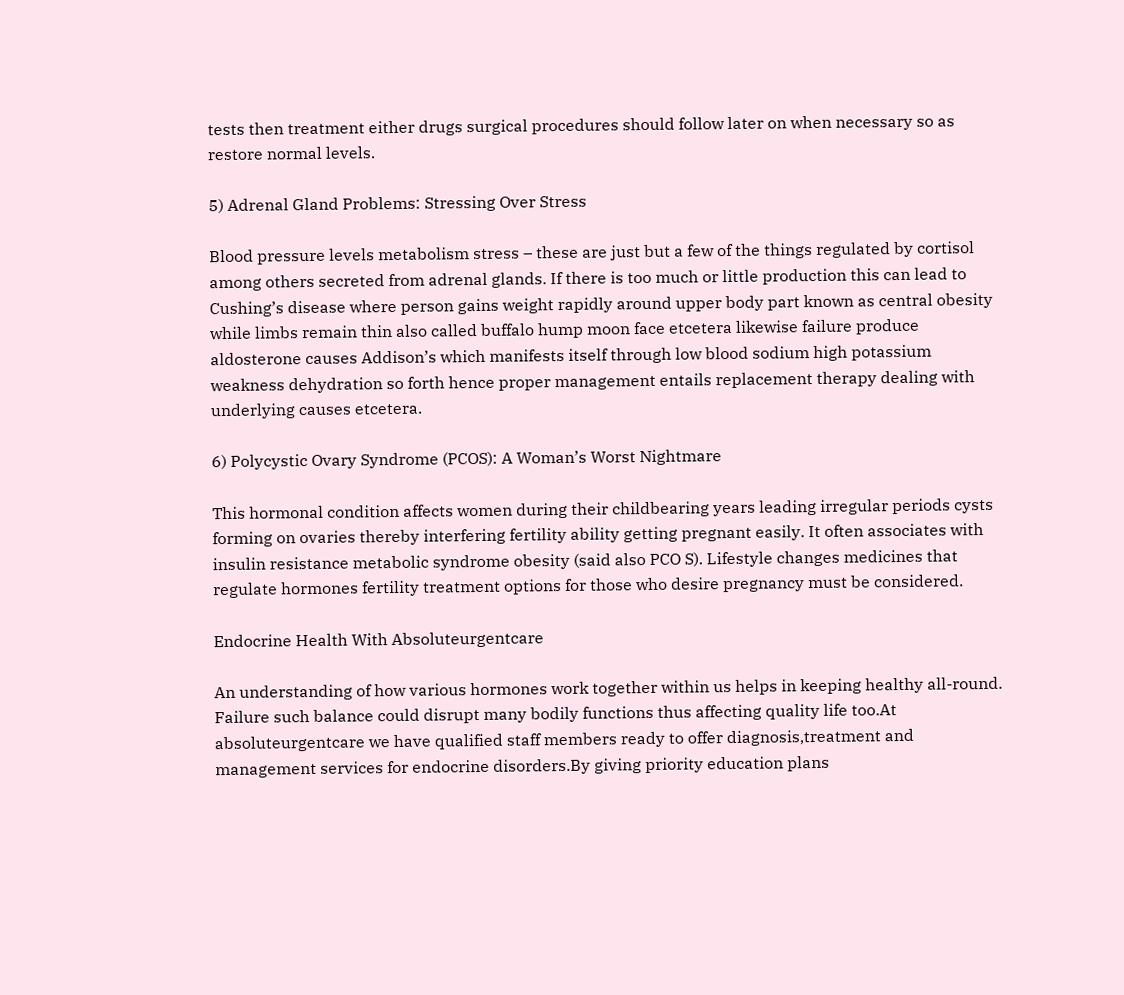tests then treatment either drugs surgical procedures should follow later on when necessary so as restore normal levels.

5) Adrenal Gland Problems: Stressing Over Stress

Blood pressure levels metabolism stress – these are just but a few of the things regulated by cortisol among others secreted from adrenal glands. If there is too much or little production this can lead to Cushing’s disease where person gains weight rapidly around upper body part known as central obesity while limbs remain thin also called buffalo hump moon face etcetera likewise failure produce aldosterone causes Addison’s which manifests itself through low blood sodium high potassium weakness dehydration so forth hence proper management entails replacement therapy dealing with underlying causes etcetera.

6) Polycystic Ovary Syndrome (PCOS): A Woman’s Worst Nightmare

This hormonal condition affects women during their childbearing years leading irregular periods cysts forming on ovaries thereby interfering fertility ability getting pregnant easily. It often associates with insulin resistance metabolic syndrome obesity (said also PCO S). Lifestyle changes medicines that regulate hormones fertility treatment options for those who desire pregnancy must be considered.

Endocrine Health With Absoluteurgentcare

An understanding of how various hormones work together within us helps in keeping healthy all-round. Failure such balance could disrupt many bodily functions thus affecting quality life too.At absoluteurgentcare we have qualified staff members ready to offer diagnosis,treatment and management services for endocrine disorders.By giving priority education plans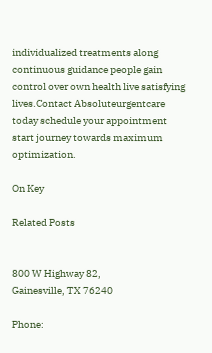individualized treatments along continuous guidance people gain control over own health live satisfying lives.Contact Absoluteurgentcare today schedule your appointment start journey towards maximum optimization.

On Key

Related Posts


800 W Highway 82,
Gainesville, TX 76240

Phone: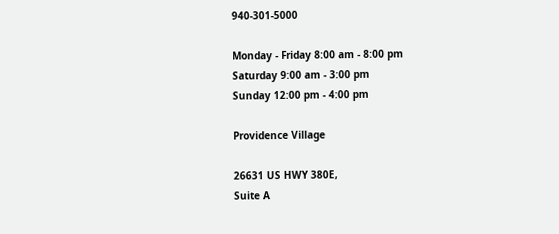940-301-5000

Monday - Friday 8:00 am - 8:00 pm
Saturday 9:00 am - 3:00 pm
Sunday 12:00 pm - 4:00 pm

Providence Village

26631 US HWY 380E,
Suite A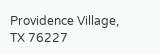Providence Village, TX 76227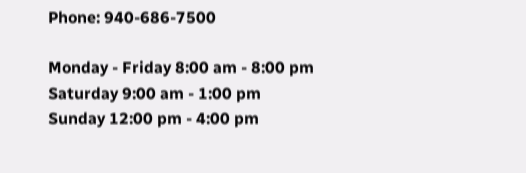Phone: 940-686-7500

Monday - Friday 8:00 am - 8:00 pm
Saturday 9:00 am - 1:00 pm
Sunday 12:00 pm - 4:00 pm